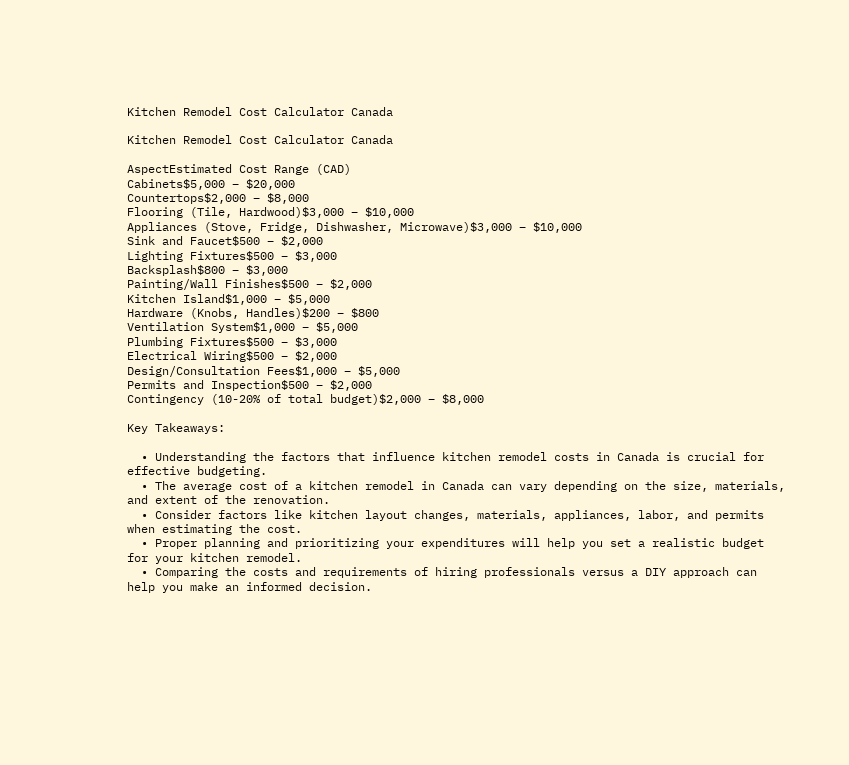Kitchen Remodel Cost Calculator Canada

Kitchen Remodel Cost Calculator Canada

AspectEstimated Cost Range (CAD)
Cabinets$5,000 – $20,000
Countertops$2,000 – $8,000
Flooring (Tile, Hardwood)$3,000 – $10,000
Appliances (Stove, Fridge, Dishwasher, Microwave)$3,000 – $10,000
Sink and Faucet$500 – $2,000
Lighting Fixtures$500 – $3,000
Backsplash$800 – $3,000
Painting/Wall Finishes$500 – $2,000
Kitchen Island$1,000 – $5,000
Hardware (Knobs, Handles)$200 – $800
Ventilation System$1,000 – $5,000
Plumbing Fixtures$500 – $3,000
Electrical Wiring$500 – $2,000
Design/Consultation Fees$1,000 – $5,000
Permits and Inspection$500 – $2,000
Contingency (10-20% of total budget)$2,000 – $8,000

Key Takeaways:

  • Understanding the factors that influence kitchen remodel costs in Canada is crucial for effective budgeting.
  • The average cost of a kitchen remodel in Canada can vary depending on the size, materials, and extent of the renovation.
  • Consider factors like kitchen layout changes, materials, appliances, labor, and permits when estimating the cost.
  • Proper planning and prioritizing your expenditures will help you set a realistic budget for your kitchen remodel.
  • Comparing the costs and requirements of hiring professionals versus a DIY approach can help you make an informed decision.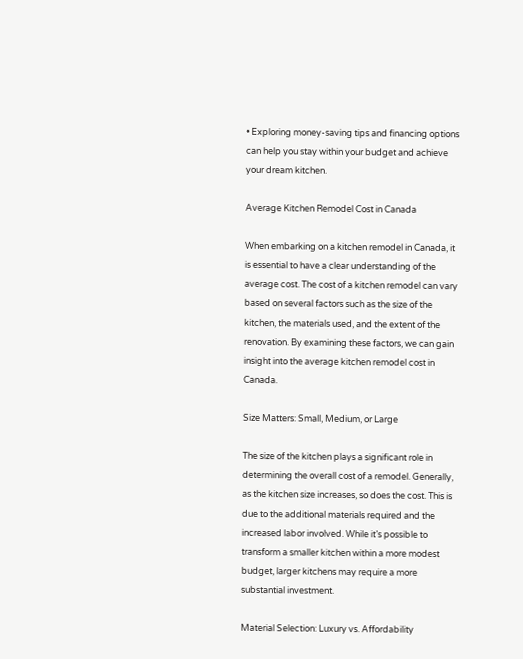• Exploring money-saving tips and financing options can help you stay within your budget and achieve your dream kitchen.

Average Kitchen Remodel Cost in Canada

When embarking on a kitchen remodel in Canada, it is essential to have a clear understanding of the average cost. The cost of a kitchen remodel can vary based on several factors such as the size of the kitchen, the materials used, and the extent of the renovation. By examining these factors, we can gain insight into the average kitchen remodel cost in Canada.

Size Matters: Small, Medium, or Large

The size of the kitchen plays a significant role in determining the overall cost of a remodel. Generally, as the kitchen size increases, so does the cost. This is due to the additional materials required and the increased labor involved. While it’s possible to transform a smaller kitchen within a more modest budget, larger kitchens may require a more substantial investment.

Material Selection: Luxury vs. Affordability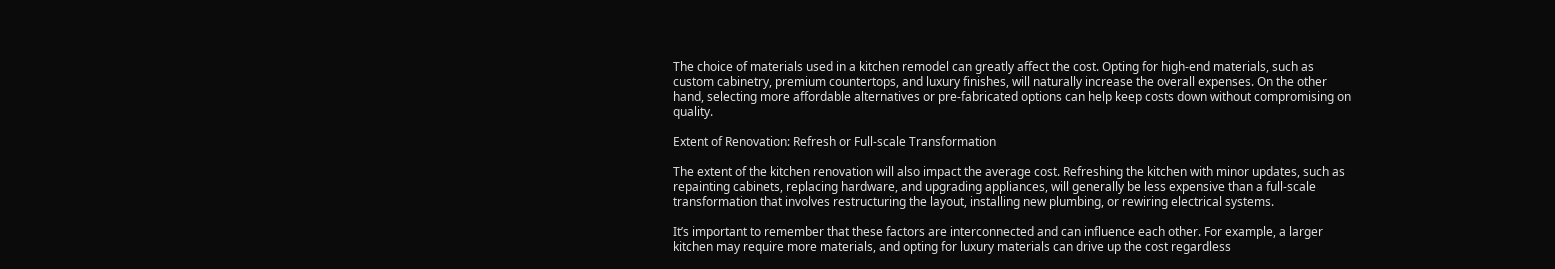The choice of materials used in a kitchen remodel can greatly affect the cost. Opting for high-end materials, such as custom cabinetry, premium countertops, and luxury finishes, will naturally increase the overall expenses. On the other hand, selecting more affordable alternatives or pre-fabricated options can help keep costs down without compromising on quality.

Extent of Renovation: Refresh or Full-scale Transformation

The extent of the kitchen renovation will also impact the average cost. Refreshing the kitchen with minor updates, such as repainting cabinets, replacing hardware, and upgrading appliances, will generally be less expensive than a full-scale transformation that involves restructuring the layout, installing new plumbing, or rewiring electrical systems.

It’s important to remember that these factors are interconnected and can influence each other. For example, a larger kitchen may require more materials, and opting for luxury materials can drive up the cost regardless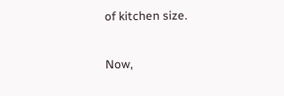of kitchen size.

Now,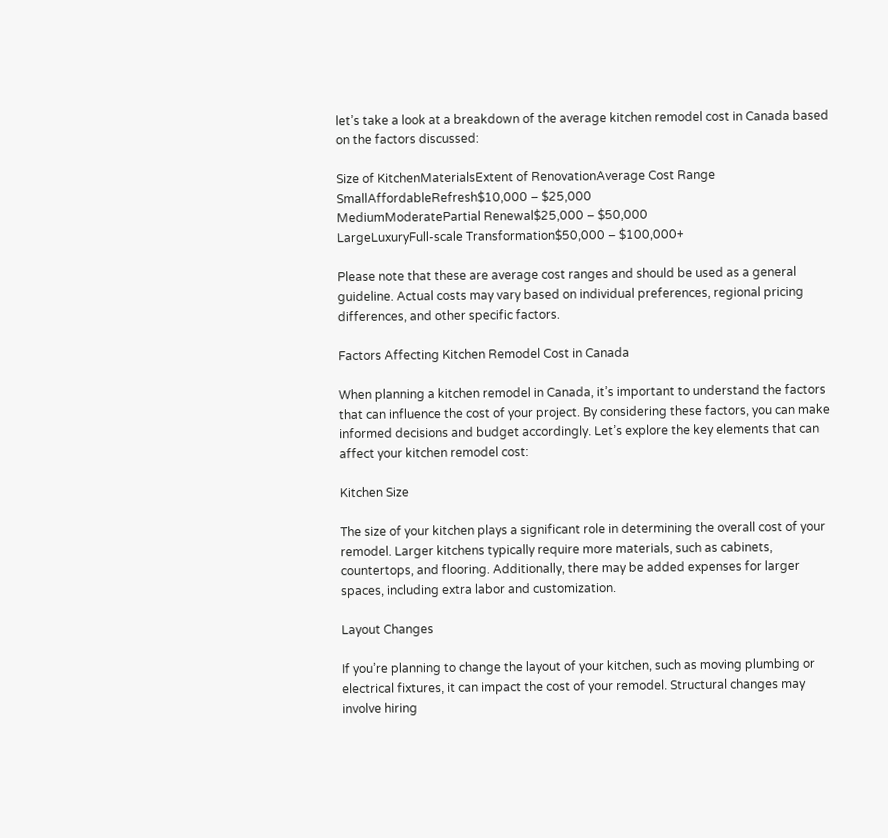let’s take a look at a breakdown of the average kitchen remodel cost in Canada based on the factors discussed:

Size of KitchenMaterialsExtent of RenovationAverage Cost Range
SmallAffordableRefresh$10,000 – $25,000
MediumModeratePartial Renewal$25,000 – $50,000
LargeLuxuryFull-scale Transformation$50,000 – $100,000+

Please note that these are average cost ranges and should be used as a general guideline. Actual costs may vary based on individual preferences, regional pricing differences, and other specific factors.

Factors Affecting Kitchen Remodel Cost in Canada

When planning a kitchen remodel in Canada, it’s important to understand the factors that can influence the cost of your project. By considering these factors, you can make informed decisions and budget accordingly. Let’s explore the key elements that can affect your kitchen remodel cost:

Kitchen Size

The size of your kitchen plays a significant role in determining the overall cost of your remodel. Larger kitchens typically require more materials, such as cabinets, countertops, and flooring. Additionally, there may be added expenses for larger spaces, including extra labor and customization.

Layout Changes

If you’re planning to change the layout of your kitchen, such as moving plumbing or electrical fixtures, it can impact the cost of your remodel. Structural changes may involve hiring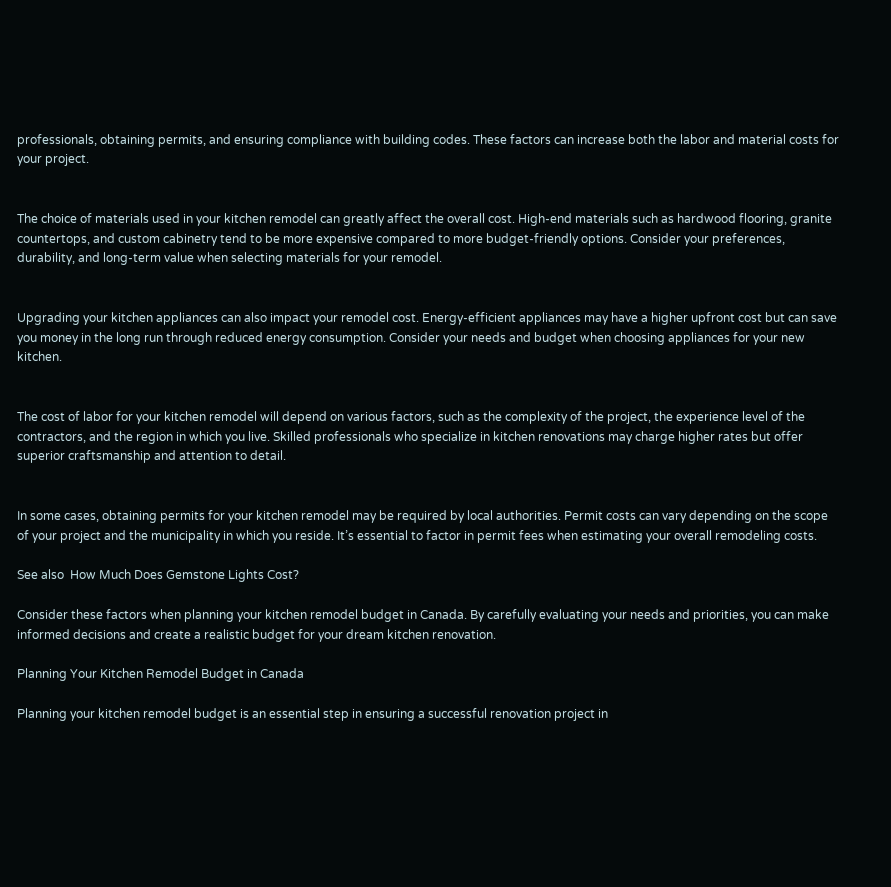professionals, obtaining permits, and ensuring compliance with building codes. These factors can increase both the labor and material costs for your project.


The choice of materials used in your kitchen remodel can greatly affect the overall cost. High-end materials such as hardwood flooring, granite countertops, and custom cabinetry tend to be more expensive compared to more budget-friendly options. Consider your preferences, durability, and long-term value when selecting materials for your remodel.


Upgrading your kitchen appliances can also impact your remodel cost. Energy-efficient appliances may have a higher upfront cost but can save you money in the long run through reduced energy consumption. Consider your needs and budget when choosing appliances for your new kitchen.


The cost of labor for your kitchen remodel will depend on various factors, such as the complexity of the project, the experience level of the contractors, and the region in which you live. Skilled professionals who specialize in kitchen renovations may charge higher rates but offer superior craftsmanship and attention to detail.


In some cases, obtaining permits for your kitchen remodel may be required by local authorities. Permit costs can vary depending on the scope of your project and the municipality in which you reside. It’s essential to factor in permit fees when estimating your overall remodeling costs.

See also  How Much Does Gemstone Lights Cost?

Consider these factors when planning your kitchen remodel budget in Canada. By carefully evaluating your needs and priorities, you can make informed decisions and create a realistic budget for your dream kitchen renovation.

Planning Your Kitchen Remodel Budget in Canada

Planning your kitchen remodel budget is an essential step in ensuring a successful renovation project in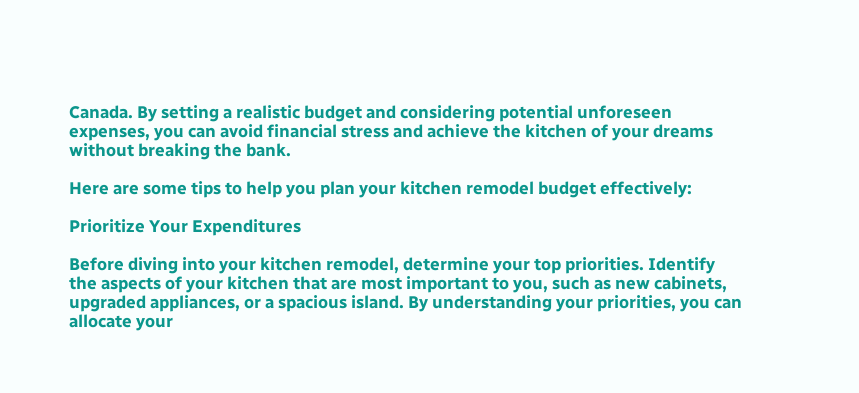Canada. By setting a realistic budget and considering potential unforeseen expenses, you can avoid financial stress and achieve the kitchen of your dreams without breaking the bank.

Here are some tips to help you plan your kitchen remodel budget effectively:

Prioritize Your Expenditures

Before diving into your kitchen remodel, determine your top priorities. Identify the aspects of your kitchen that are most important to you, such as new cabinets, upgraded appliances, or a spacious island. By understanding your priorities, you can allocate your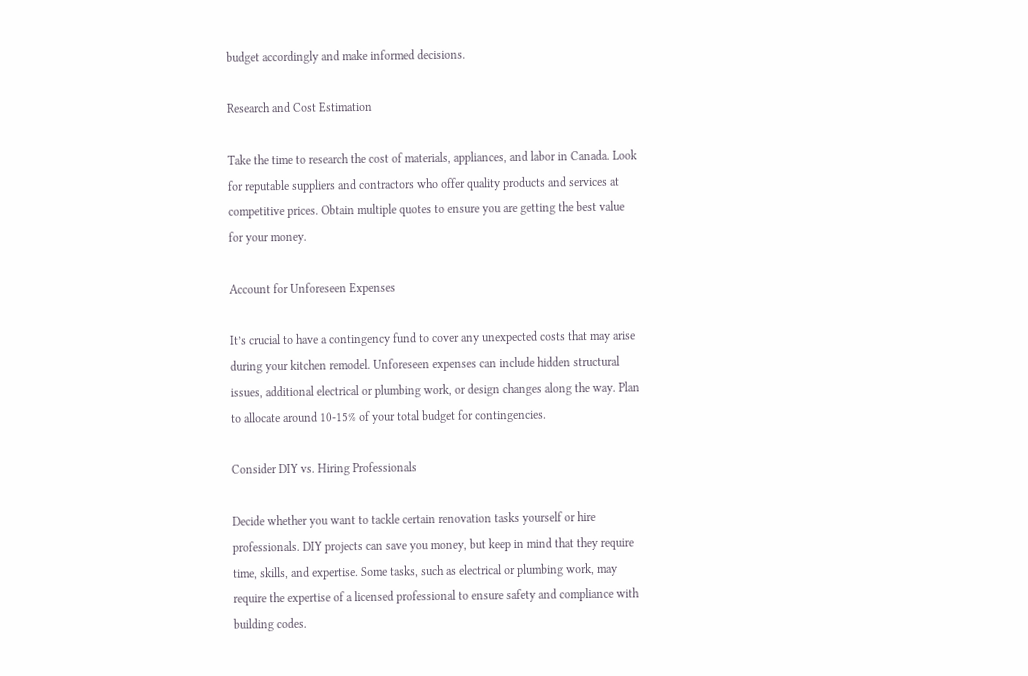budget accordingly and make informed decisions.

Research and Cost Estimation

Take the time to research the cost of materials, appliances, and labor in Canada. Look for reputable suppliers and contractors who offer quality products and services at competitive prices. Obtain multiple quotes to ensure you are getting the best value for your money.

Account for Unforeseen Expenses

It’s crucial to have a contingency fund to cover any unexpected costs that may arise during your kitchen remodel. Unforeseen expenses can include hidden structural issues, additional electrical or plumbing work, or design changes along the way. Plan to allocate around 10-15% of your total budget for contingencies.

Consider DIY vs. Hiring Professionals

Decide whether you want to tackle certain renovation tasks yourself or hire professionals. DIY projects can save you money, but keep in mind that they require time, skills, and expertise. Some tasks, such as electrical or plumbing work, may require the expertise of a licensed professional to ensure safety and compliance with building codes.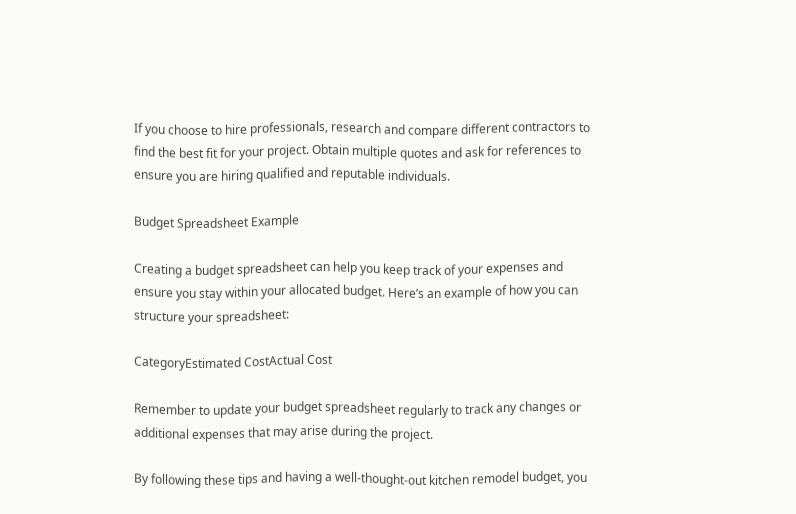If you choose to hire professionals, research and compare different contractors to find the best fit for your project. Obtain multiple quotes and ask for references to ensure you are hiring qualified and reputable individuals.

Budget Spreadsheet Example

Creating a budget spreadsheet can help you keep track of your expenses and ensure you stay within your allocated budget. Here’s an example of how you can structure your spreadsheet:

CategoryEstimated CostActual Cost

Remember to update your budget spreadsheet regularly to track any changes or additional expenses that may arise during the project.

By following these tips and having a well-thought-out kitchen remodel budget, you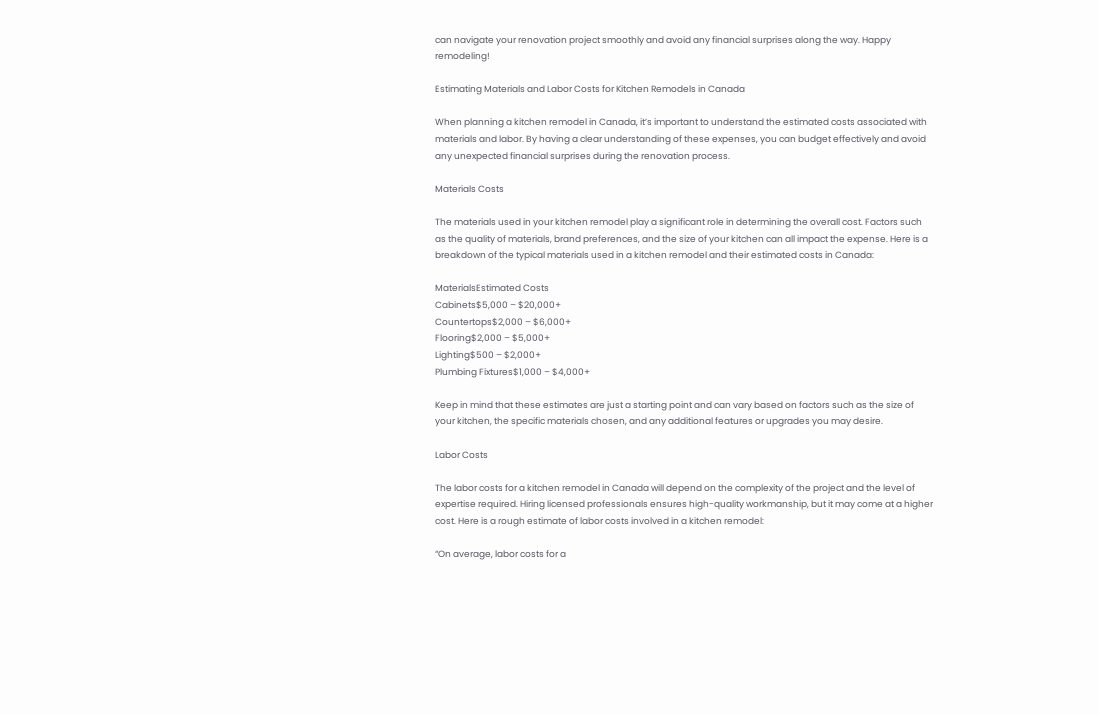can navigate your renovation project smoothly and avoid any financial surprises along the way. Happy remodeling!

Estimating Materials and Labor Costs for Kitchen Remodels in Canada

When planning a kitchen remodel in Canada, it’s important to understand the estimated costs associated with materials and labor. By having a clear understanding of these expenses, you can budget effectively and avoid any unexpected financial surprises during the renovation process.

Materials Costs

The materials used in your kitchen remodel play a significant role in determining the overall cost. Factors such as the quality of materials, brand preferences, and the size of your kitchen can all impact the expense. Here is a breakdown of the typical materials used in a kitchen remodel and their estimated costs in Canada:

MaterialsEstimated Costs
Cabinets$5,000 – $20,000+
Countertops$2,000 – $6,000+
Flooring$2,000 – $5,000+
Lighting$500 – $2,000+
Plumbing Fixtures$1,000 – $4,000+

Keep in mind that these estimates are just a starting point and can vary based on factors such as the size of your kitchen, the specific materials chosen, and any additional features or upgrades you may desire.

Labor Costs

The labor costs for a kitchen remodel in Canada will depend on the complexity of the project and the level of expertise required. Hiring licensed professionals ensures high-quality workmanship, but it may come at a higher cost. Here is a rough estimate of labor costs involved in a kitchen remodel:

“On average, labor costs for a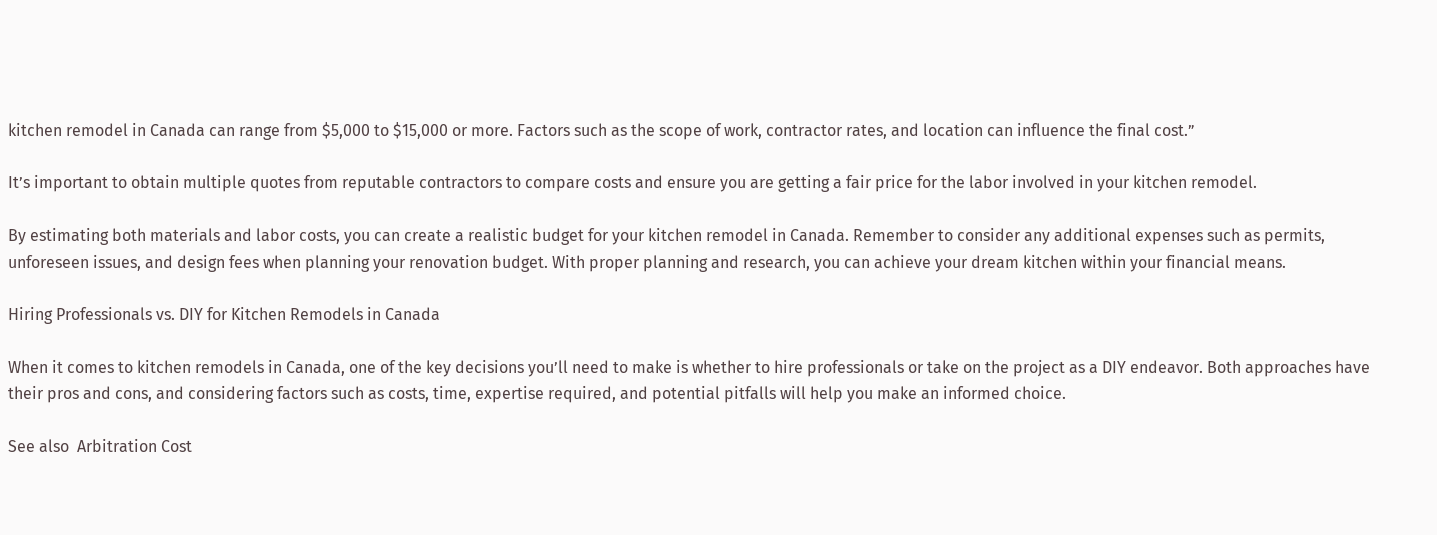kitchen remodel in Canada can range from $5,000 to $15,000 or more. Factors such as the scope of work, contractor rates, and location can influence the final cost.”

It’s important to obtain multiple quotes from reputable contractors to compare costs and ensure you are getting a fair price for the labor involved in your kitchen remodel.

By estimating both materials and labor costs, you can create a realistic budget for your kitchen remodel in Canada. Remember to consider any additional expenses such as permits, unforeseen issues, and design fees when planning your renovation budget. With proper planning and research, you can achieve your dream kitchen within your financial means.

Hiring Professionals vs. DIY for Kitchen Remodels in Canada

When it comes to kitchen remodels in Canada, one of the key decisions you’ll need to make is whether to hire professionals or take on the project as a DIY endeavor. Both approaches have their pros and cons, and considering factors such as costs, time, expertise required, and potential pitfalls will help you make an informed choice.

See also  Arbitration Cost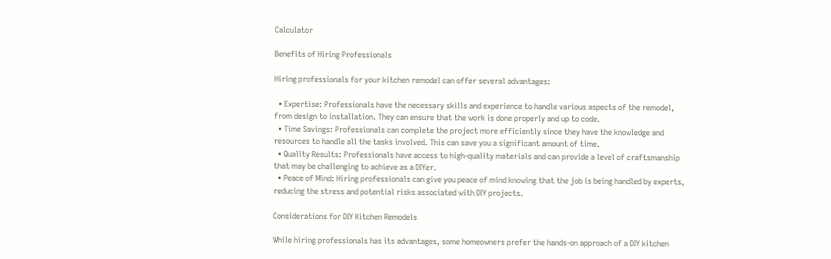Calculator

Benefits of Hiring Professionals

Hiring professionals for your kitchen remodel can offer several advantages:

  • Expertise: Professionals have the necessary skills and experience to handle various aspects of the remodel, from design to installation. They can ensure that the work is done properly and up to code.
  • Time Savings: Professionals can complete the project more efficiently since they have the knowledge and resources to handle all the tasks involved. This can save you a significant amount of time.
  • Quality Results: Professionals have access to high-quality materials and can provide a level of craftsmanship that may be challenging to achieve as a DIYer.
  • Peace of Mind: Hiring professionals can give you peace of mind knowing that the job is being handled by experts, reducing the stress and potential risks associated with DIY projects.

Considerations for DIY Kitchen Remodels

While hiring professionals has its advantages, some homeowners prefer the hands-on approach of a DIY kitchen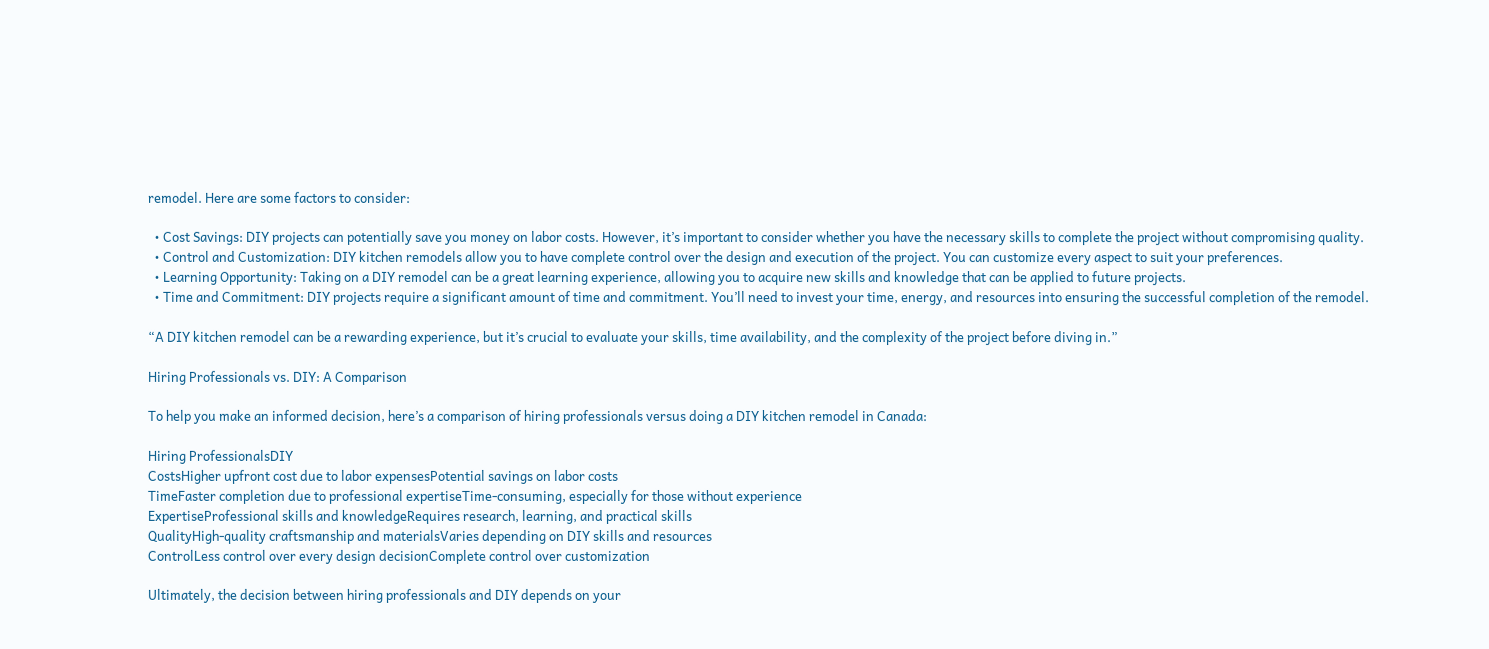remodel. Here are some factors to consider:

  • Cost Savings: DIY projects can potentially save you money on labor costs. However, it’s important to consider whether you have the necessary skills to complete the project without compromising quality.
  • Control and Customization: DIY kitchen remodels allow you to have complete control over the design and execution of the project. You can customize every aspect to suit your preferences.
  • Learning Opportunity: Taking on a DIY remodel can be a great learning experience, allowing you to acquire new skills and knowledge that can be applied to future projects.
  • Time and Commitment: DIY projects require a significant amount of time and commitment. You’ll need to invest your time, energy, and resources into ensuring the successful completion of the remodel.

“A DIY kitchen remodel can be a rewarding experience, but it’s crucial to evaluate your skills, time availability, and the complexity of the project before diving in.”

Hiring Professionals vs. DIY: A Comparison

To help you make an informed decision, here’s a comparison of hiring professionals versus doing a DIY kitchen remodel in Canada:

Hiring ProfessionalsDIY
CostsHigher upfront cost due to labor expensesPotential savings on labor costs
TimeFaster completion due to professional expertiseTime-consuming, especially for those without experience
ExpertiseProfessional skills and knowledgeRequires research, learning, and practical skills
QualityHigh-quality craftsmanship and materialsVaries depending on DIY skills and resources
ControlLess control over every design decisionComplete control over customization

Ultimately, the decision between hiring professionals and DIY depends on your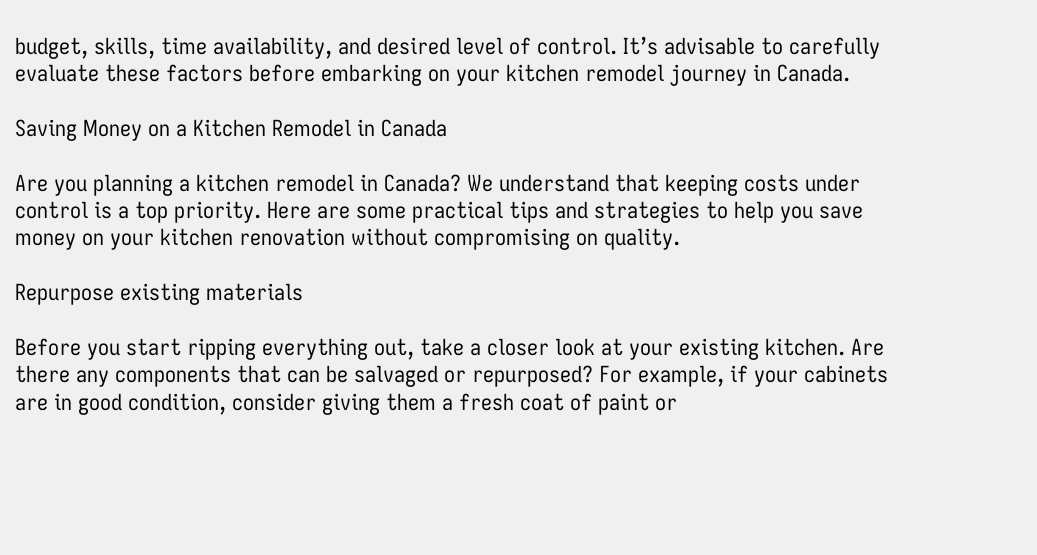budget, skills, time availability, and desired level of control. It’s advisable to carefully evaluate these factors before embarking on your kitchen remodel journey in Canada.

Saving Money on a Kitchen Remodel in Canada

Are you planning a kitchen remodel in Canada? We understand that keeping costs under control is a top priority. Here are some practical tips and strategies to help you save money on your kitchen renovation without compromising on quality.

Repurpose existing materials

Before you start ripping everything out, take a closer look at your existing kitchen. Are there any components that can be salvaged or repurposed? For example, if your cabinets are in good condition, consider giving them a fresh coat of paint or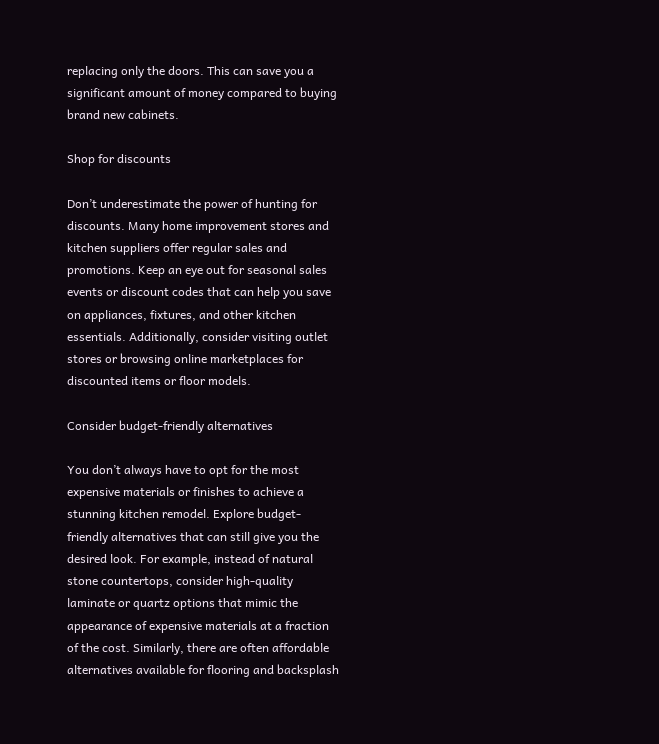replacing only the doors. This can save you a significant amount of money compared to buying brand new cabinets.

Shop for discounts

Don’t underestimate the power of hunting for discounts. Many home improvement stores and kitchen suppliers offer regular sales and promotions. Keep an eye out for seasonal sales events or discount codes that can help you save on appliances, fixtures, and other kitchen essentials. Additionally, consider visiting outlet stores or browsing online marketplaces for discounted items or floor models.

Consider budget-friendly alternatives

You don’t always have to opt for the most expensive materials or finishes to achieve a stunning kitchen remodel. Explore budget-friendly alternatives that can still give you the desired look. For example, instead of natural stone countertops, consider high-quality laminate or quartz options that mimic the appearance of expensive materials at a fraction of the cost. Similarly, there are often affordable alternatives available for flooring and backsplash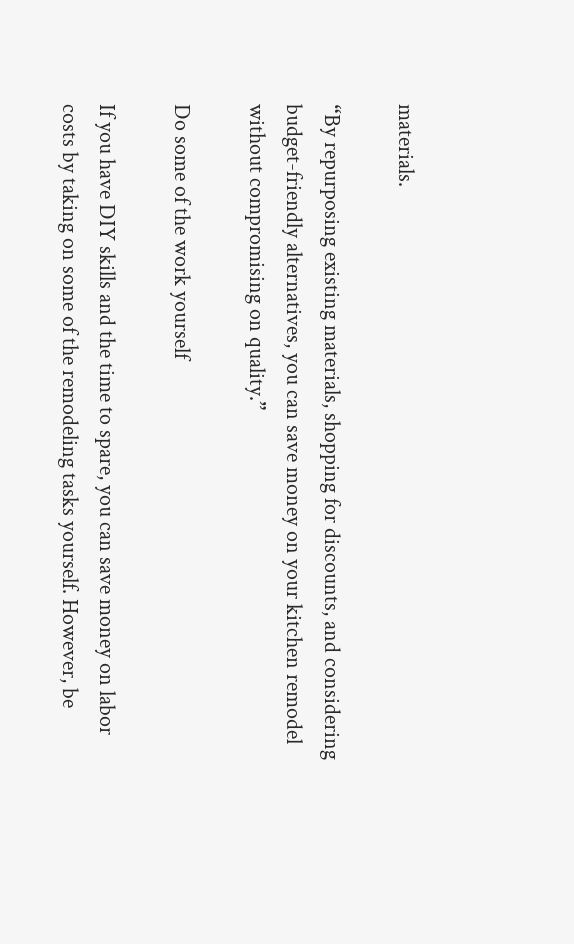materials.

“By repurposing existing materials, shopping for discounts, and considering budget-friendly alternatives, you can save money on your kitchen remodel without compromising on quality.”

Do some of the work yourself

If you have DIY skills and the time to spare, you can save money on labor costs by taking on some of the remodeling tasks yourself. However, be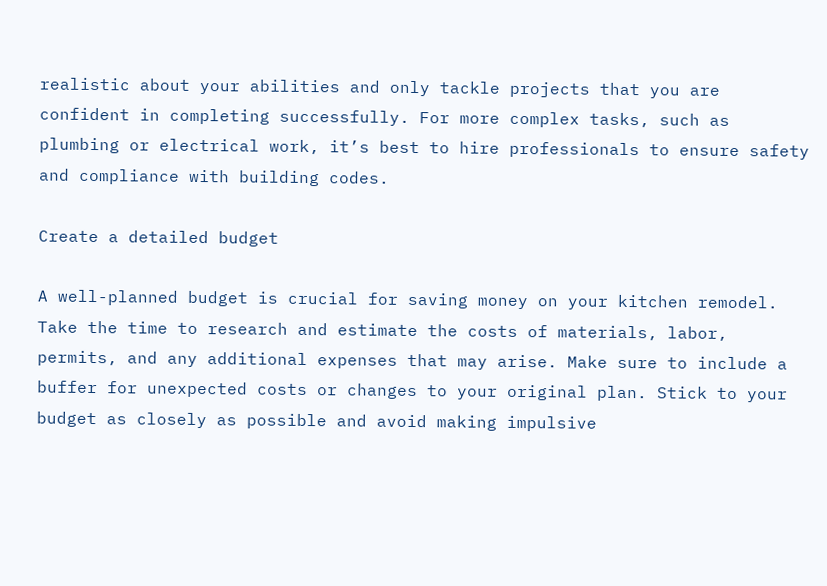realistic about your abilities and only tackle projects that you are confident in completing successfully. For more complex tasks, such as plumbing or electrical work, it’s best to hire professionals to ensure safety and compliance with building codes.

Create a detailed budget

A well-planned budget is crucial for saving money on your kitchen remodel. Take the time to research and estimate the costs of materials, labor, permits, and any additional expenses that may arise. Make sure to include a buffer for unexpected costs or changes to your original plan. Stick to your budget as closely as possible and avoid making impulsive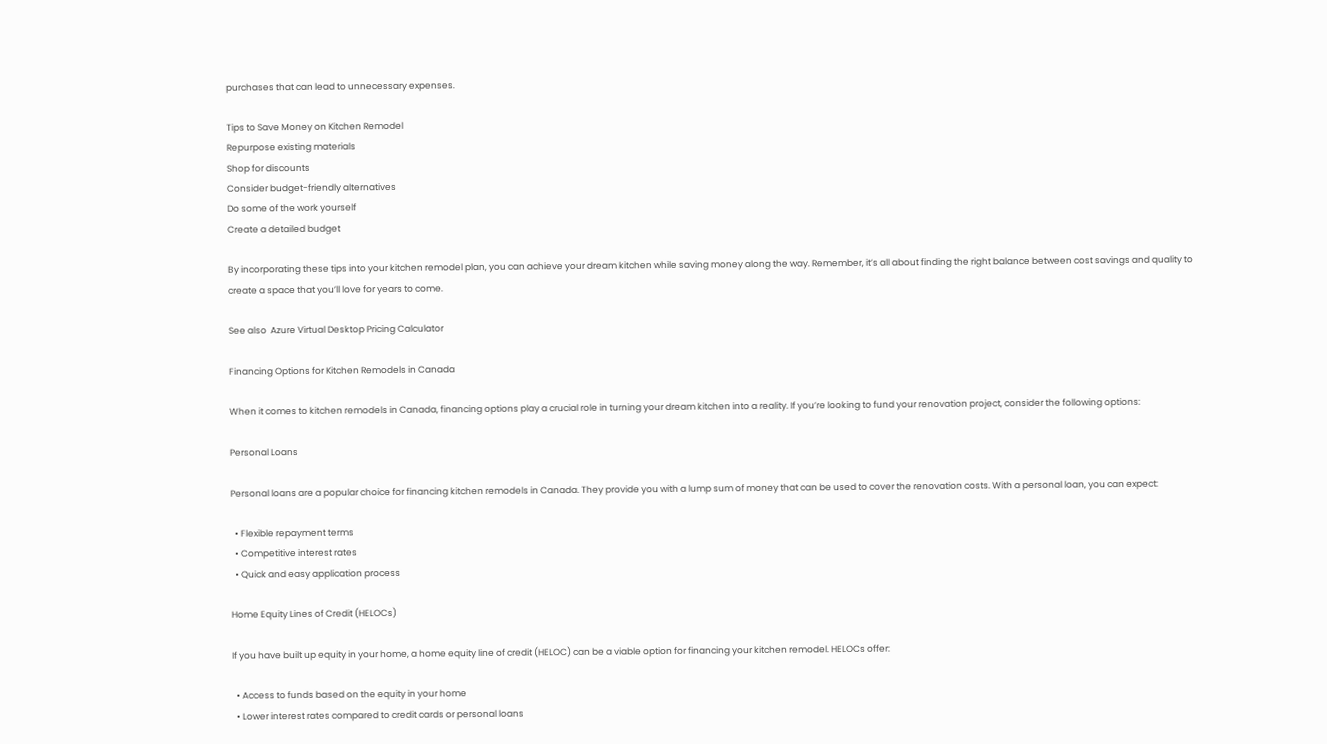purchases that can lead to unnecessary expenses.

Tips to Save Money on Kitchen Remodel
Repurpose existing materials
Shop for discounts
Consider budget-friendly alternatives
Do some of the work yourself
Create a detailed budget

By incorporating these tips into your kitchen remodel plan, you can achieve your dream kitchen while saving money along the way. Remember, it’s all about finding the right balance between cost savings and quality to create a space that you’ll love for years to come.

See also  Azure Virtual Desktop Pricing Calculator

Financing Options for Kitchen Remodels in Canada

When it comes to kitchen remodels in Canada, financing options play a crucial role in turning your dream kitchen into a reality. If you’re looking to fund your renovation project, consider the following options:

Personal Loans

Personal loans are a popular choice for financing kitchen remodels in Canada. They provide you with a lump sum of money that can be used to cover the renovation costs. With a personal loan, you can expect:

  • Flexible repayment terms
  • Competitive interest rates
  • Quick and easy application process

Home Equity Lines of Credit (HELOCs)

If you have built up equity in your home, a home equity line of credit (HELOC) can be a viable option for financing your kitchen remodel. HELOCs offer:

  • Access to funds based on the equity in your home
  • Lower interest rates compared to credit cards or personal loans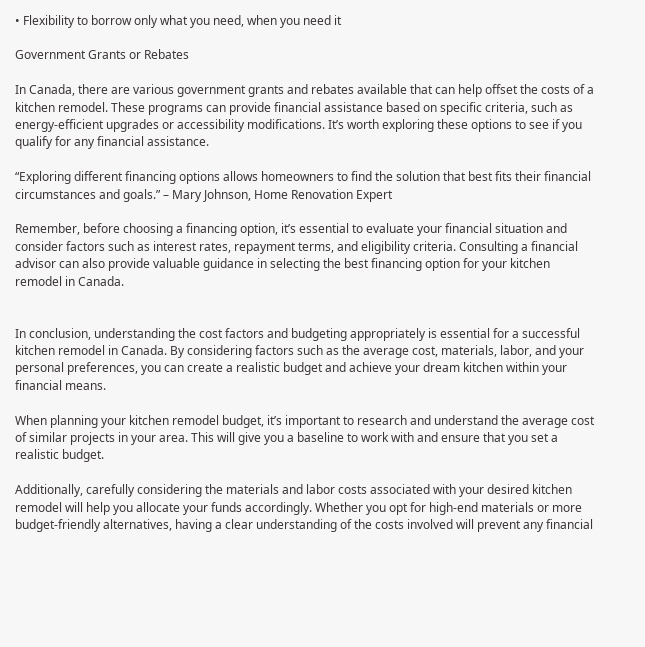• Flexibility to borrow only what you need, when you need it

Government Grants or Rebates

In Canada, there are various government grants and rebates available that can help offset the costs of a kitchen remodel. These programs can provide financial assistance based on specific criteria, such as energy-efficient upgrades or accessibility modifications. It’s worth exploring these options to see if you qualify for any financial assistance.

“Exploring different financing options allows homeowners to find the solution that best fits their financial circumstances and goals.” – Mary Johnson, Home Renovation Expert

Remember, before choosing a financing option, it’s essential to evaluate your financial situation and consider factors such as interest rates, repayment terms, and eligibility criteria. Consulting a financial advisor can also provide valuable guidance in selecting the best financing option for your kitchen remodel in Canada.


In conclusion, understanding the cost factors and budgeting appropriately is essential for a successful kitchen remodel in Canada. By considering factors such as the average cost, materials, labor, and your personal preferences, you can create a realistic budget and achieve your dream kitchen within your financial means.

When planning your kitchen remodel budget, it’s important to research and understand the average cost of similar projects in your area. This will give you a baseline to work with and ensure that you set a realistic budget.

Additionally, carefully considering the materials and labor costs associated with your desired kitchen remodel will help you allocate your funds accordingly. Whether you opt for high-end materials or more budget-friendly alternatives, having a clear understanding of the costs involved will prevent any financial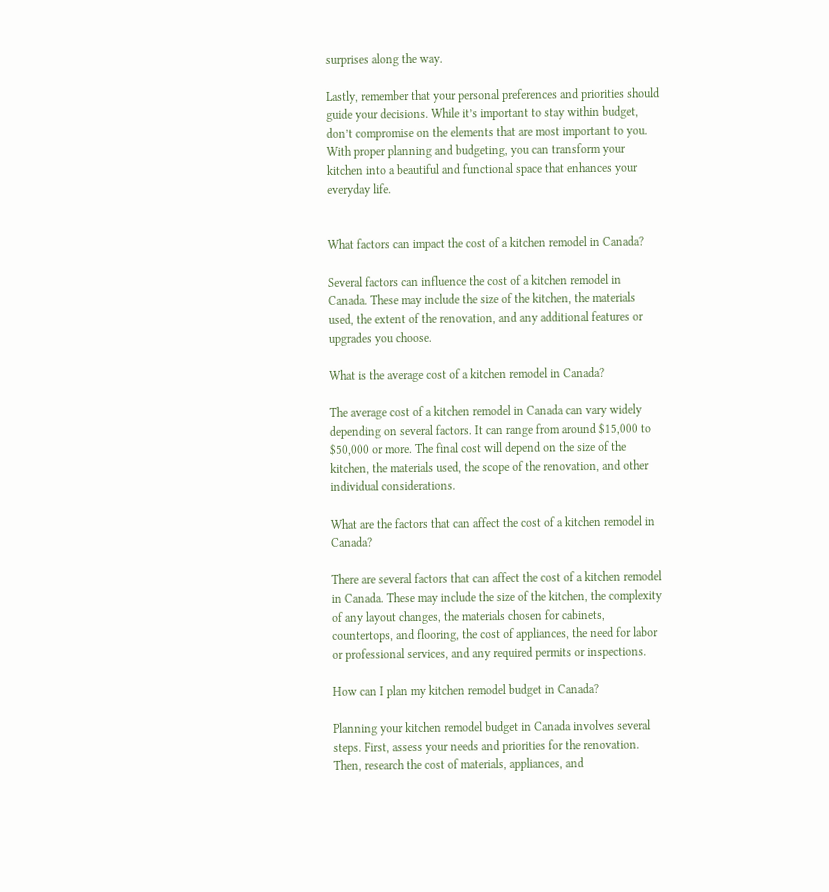surprises along the way.

Lastly, remember that your personal preferences and priorities should guide your decisions. While it’s important to stay within budget, don’t compromise on the elements that are most important to you. With proper planning and budgeting, you can transform your kitchen into a beautiful and functional space that enhances your everyday life.


What factors can impact the cost of a kitchen remodel in Canada?

Several factors can influence the cost of a kitchen remodel in Canada. These may include the size of the kitchen, the materials used, the extent of the renovation, and any additional features or upgrades you choose.

What is the average cost of a kitchen remodel in Canada?

The average cost of a kitchen remodel in Canada can vary widely depending on several factors. It can range from around $15,000 to $50,000 or more. The final cost will depend on the size of the kitchen, the materials used, the scope of the renovation, and other individual considerations.

What are the factors that can affect the cost of a kitchen remodel in Canada?

There are several factors that can affect the cost of a kitchen remodel in Canada. These may include the size of the kitchen, the complexity of any layout changes, the materials chosen for cabinets, countertops, and flooring, the cost of appliances, the need for labor or professional services, and any required permits or inspections.

How can I plan my kitchen remodel budget in Canada?

Planning your kitchen remodel budget in Canada involves several steps. First, assess your needs and priorities for the renovation. Then, research the cost of materials, appliances, and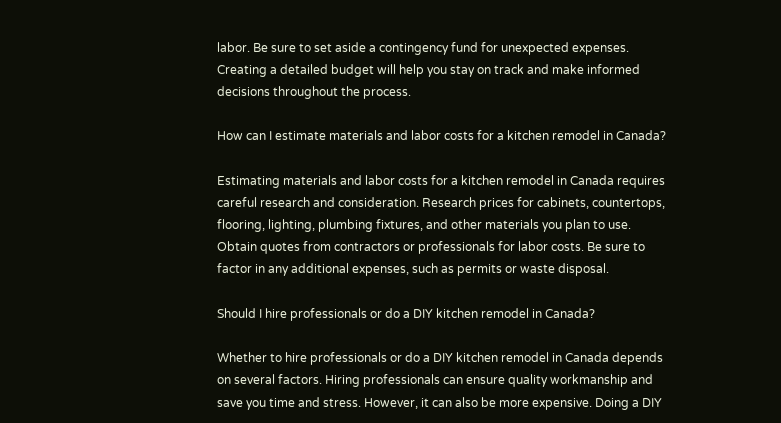labor. Be sure to set aside a contingency fund for unexpected expenses. Creating a detailed budget will help you stay on track and make informed decisions throughout the process.

How can I estimate materials and labor costs for a kitchen remodel in Canada?

Estimating materials and labor costs for a kitchen remodel in Canada requires careful research and consideration. Research prices for cabinets, countertops, flooring, lighting, plumbing fixtures, and other materials you plan to use. Obtain quotes from contractors or professionals for labor costs. Be sure to factor in any additional expenses, such as permits or waste disposal.

Should I hire professionals or do a DIY kitchen remodel in Canada?

Whether to hire professionals or do a DIY kitchen remodel in Canada depends on several factors. Hiring professionals can ensure quality workmanship and save you time and stress. However, it can also be more expensive. Doing a DIY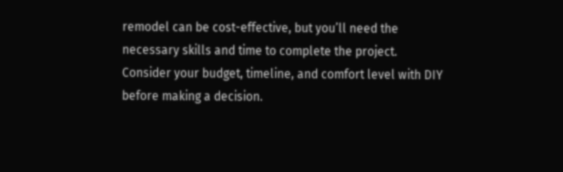remodel can be cost-effective, but you’ll need the necessary skills and time to complete the project. Consider your budget, timeline, and comfort level with DIY before making a decision.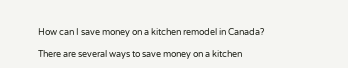How can I save money on a kitchen remodel in Canada?

There are several ways to save money on a kitchen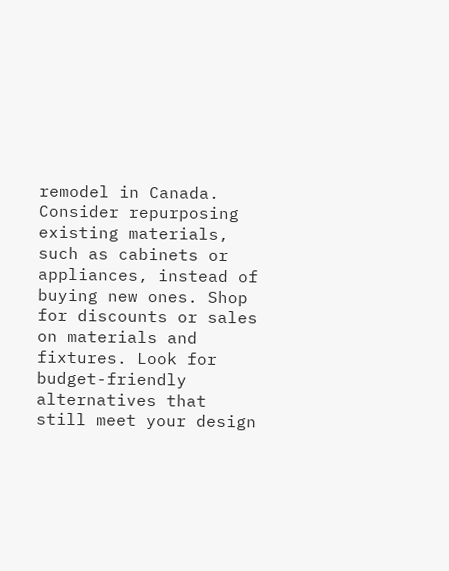remodel in Canada. Consider repurposing existing materials, such as cabinets or appliances, instead of buying new ones. Shop for discounts or sales on materials and fixtures. Look for budget-friendly alternatives that still meet your design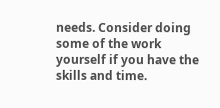needs. Consider doing some of the work yourself if you have the skills and time.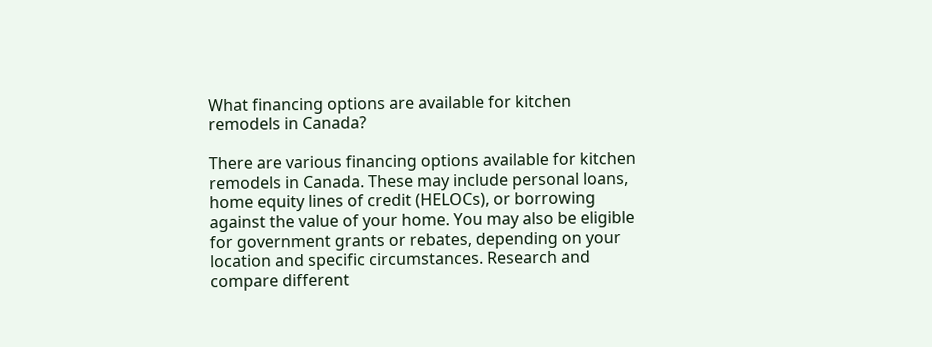What financing options are available for kitchen remodels in Canada?

There are various financing options available for kitchen remodels in Canada. These may include personal loans, home equity lines of credit (HELOCs), or borrowing against the value of your home. You may also be eligible for government grants or rebates, depending on your location and specific circumstances. Research and compare different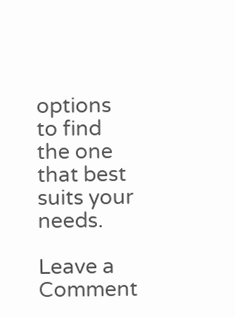options to find the one that best suits your needs.

Leave a Comment